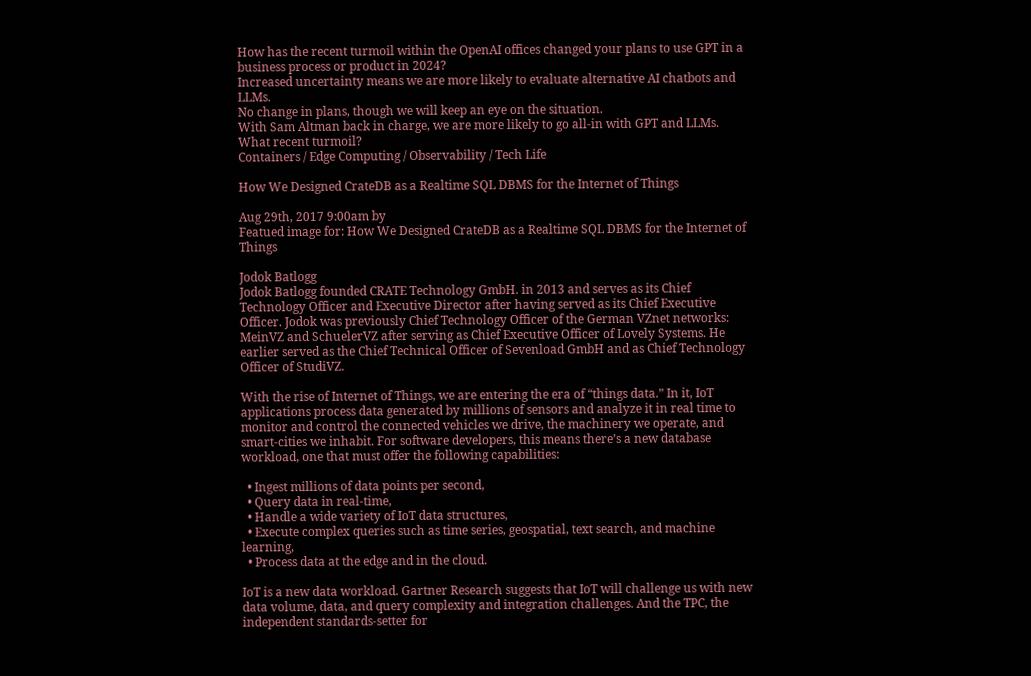How has the recent turmoil within the OpenAI offices changed your plans to use GPT in a business process or product in 2024?
Increased uncertainty means we are more likely to evaluate alternative AI chatbots and LLMs.
No change in plans, though we will keep an eye on the situation.
With Sam Altman back in charge, we are more likely to go all-in with GPT and LLMs.
What recent turmoil?
Containers / Edge Computing / Observability / Tech Life

How We Designed CrateDB as a Realtime SQL DBMS for the Internet of Things

Aug 29th, 2017 9:00am by
Featued image for: How We Designed CrateDB as a Realtime SQL DBMS for the Internet of Things

Jodok Batlogg
Jodok Batlogg founded CRATE Technology GmbH. in 2013 and serves as its Chief Technology Officer and Executive Director after having served as its Chief Executive Officer. Jodok was previously Chief Technology Officer of the German VZnet networks: MeinVZ and SchuelerVZ after serving as Chief Executive Officer of Lovely Systems. He earlier served as the Chief Technical Officer of Sevenload GmbH and as Chief Technology Officer of StudiVZ.

With the rise of Internet of Things, we are entering the era of “things data.” In it, IoT applications process data generated by millions of sensors and analyze it in real time to monitor and control the connected vehicles we drive, the machinery we operate, and smart-cities we inhabit. For software developers, this means there’s a new database workload, one that must offer the following capabilities:

  • Ingest millions of data points per second,
  • Query data in real-time,
  • Handle a wide variety of IoT data structures,
  • Execute complex queries such as time series, geospatial, text search, and machine learning,
  • Process data at the edge and in the cloud.

IoT is a new data workload. Gartner Research suggests that IoT will challenge us with new data volume, data, and query complexity and integration challenges. And the TPC, the independent standards-setter for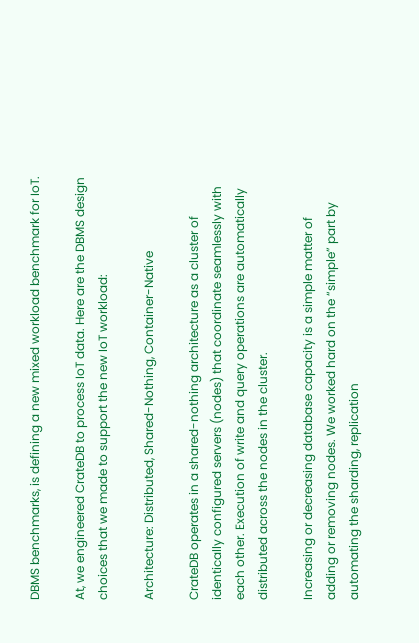DBMS benchmarks, is defining a new mixed workload benchmark for IoT.

At, we engineered CrateDB to process IoT data. Here are the DBMS design choices that we made to support the new IoT workload:

Architecture: Distributed, Shared-Nothing, Container-Native

CrateDB operates in a shared-nothing architecture as a cluster of identically configured servers (nodes) that coordinate seamlessly with each other. Execution of write and query operations are automatically distributed across the nodes in the cluster.

Increasing or decreasing database capacity is a simple matter of adding or removing nodes. We worked hard on the “simple” part by automating the sharding, replication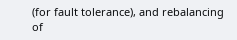(for fault tolerance), and rebalancing of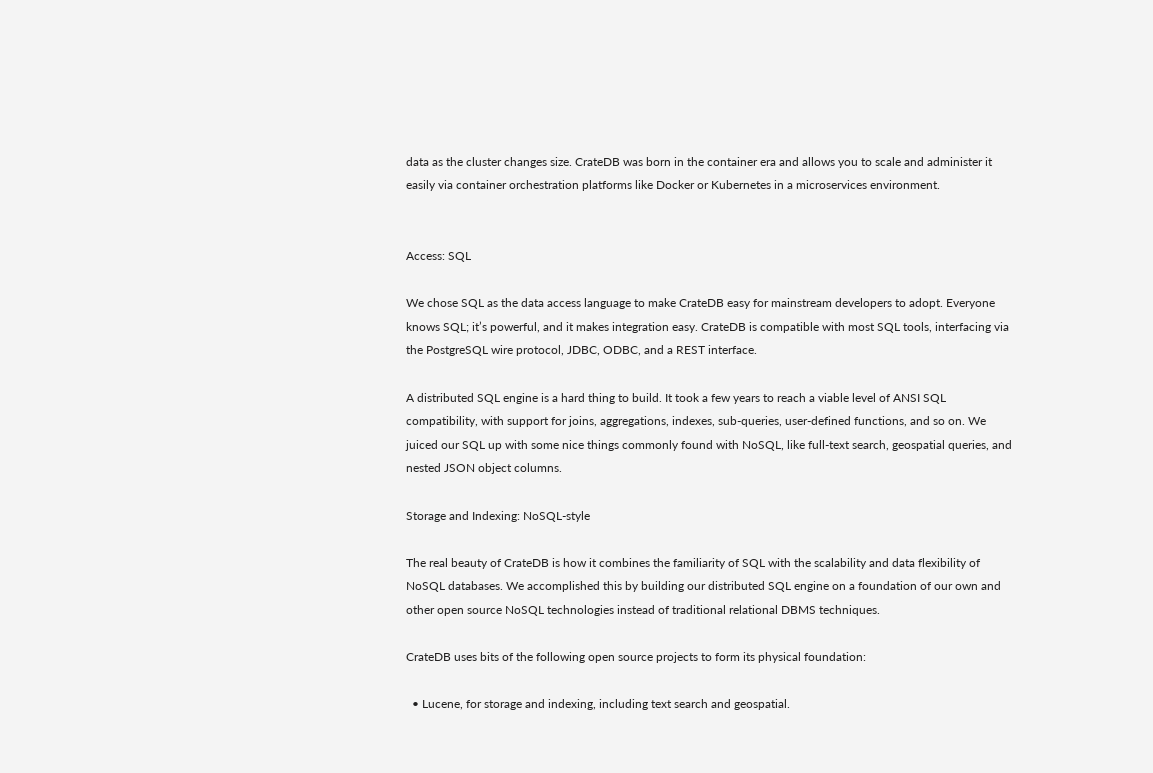data as the cluster changes size. CrateDB was born in the container era and allows you to scale and administer it easily via container orchestration platforms like Docker or Kubernetes in a microservices environment.


Access: SQL

We chose SQL as the data access language to make CrateDB easy for mainstream developers to adopt. Everyone knows SQL; it’s powerful, and it makes integration easy. CrateDB is compatible with most SQL tools, interfacing via the PostgreSQL wire protocol, JDBC, ODBC, and a REST interface.

A distributed SQL engine is a hard thing to build. It took a few years to reach a viable level of ANSI SQL compatibility, with support for joins, aggregations, indexes, sub-queries, user-defined functions, and so on. We juiced our SQL up with some nice things commonly found with NoSQL, like full-text search, geospatial queries, and nested JSON object columns.

Storage and Indexing: NoSQL-style

The real beauty of CrateDB is how it combines the familiarity of SQL with the scalability and data flexibility of NoSQL databases. We accomplished this by building our distributed SQL engine on a foundation of our own and other open source NoSQL technologies instead of traditional relational DBMS techniques.

CrateDB uses bits of the following open source projects to form its physical foundation:

  • Lucene, for storage and indexing, including text search and geospatial.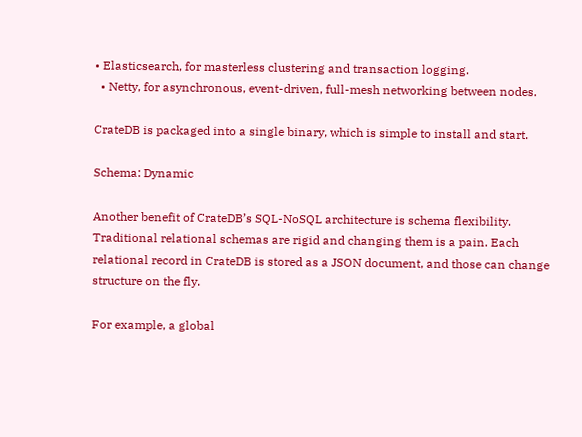• Elasticsearch, for masterless clustering and transaction logging.
  • Netty, for asynchronous, event-driven, full-mesh networking between nodes.

CrateDB is packaged into a single binary, which is simple to install and start.

Schema: Dynamic

Another benefit of CrateDB’s SQL-NoSQL architecture is schema flexibility. Traditional relational schemas are rigid and changing them is a pain. Each relational record in CrateDB is stored as a JSON document, and those can change structure on the fly.

For example, a global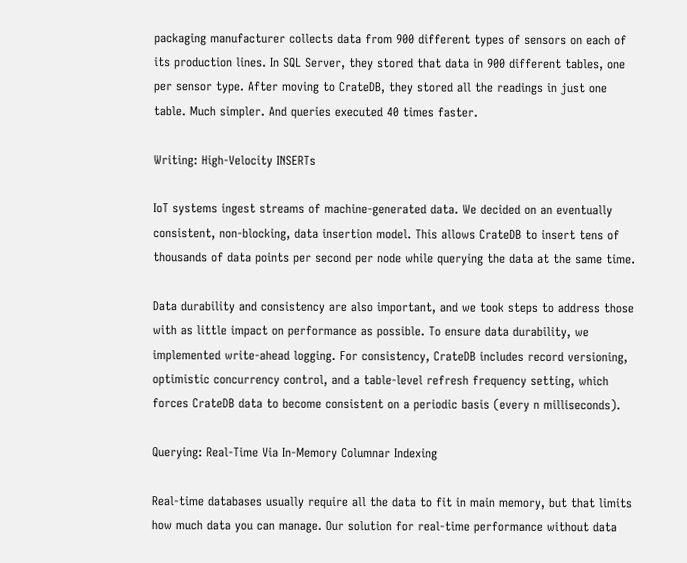packaging manufacturer collects data from 900 different types of sensors on each of its production lines. In SQL Server, they stored that data in 900 different tables, one per sensor type. After moving to CrateDB, they stored all the readings in just one table. Much simpler. And queries executed 40 times faster.

Writing: High-Velocity INSERTs

IoT systems ingest streams of machine-generated data. We decided on an eventually consistent, non-blocking, data insertion model. This allows CrateDB to insert tens of thousands of data points per second per node while querying the data at the same time.

Data durability and consistency are also important, and we took steps to address those with as little impact on performance as possible. To ensure data durability, we implemented write-ahead logging. For consistency, CrateDB includes record versioning, optimistic concurrency control, and a table-level refresh frequency setting, which forces CrateDB data to become consistent on a periodic basis (every n milliseconds).

Querying: Real-Time Via In-Memory Columnar Indexing

Real-time databases usually require all the data to fit in main memory, but that limits how much data you can manage. Our solution for real-time performance without data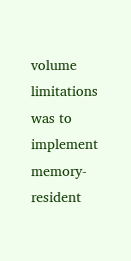volume limitations was to implement memory-resident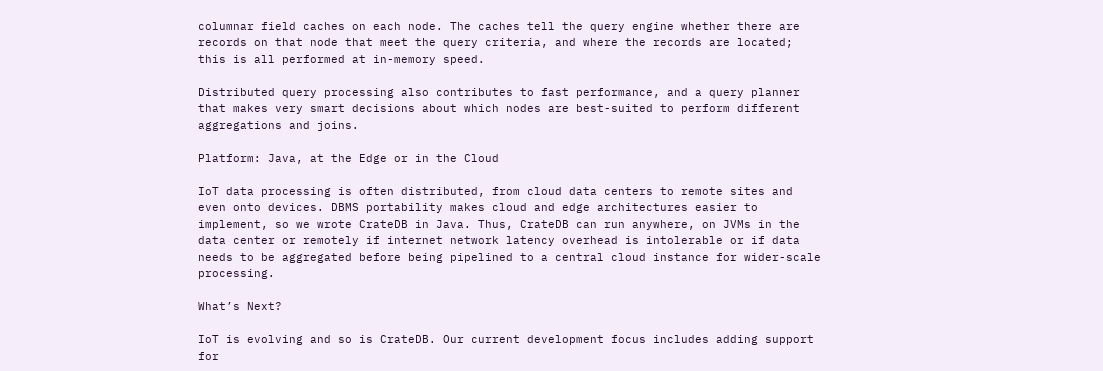columnar field caches on each node. The caches tell the query engine whether there are records on that node that meet the query criteria, and where the records are located; this is all performed at in-memory speed.

Distributed query processing also contributes to fast performance, and a query planner that makes very smart decisions about which nodes are best-suited to perform different aggregations and joins.

Platform: Java, at the Edge or in the Cloud

IoT data processing is often distributed, from cloud data centers to remote sites and even onto devices. DBMS portability makes cloud and edge architectures easier to implement, so we wrote CrateDB in Java. Thus, CrateDB can run anywhere, on JVMs in the data center or remotely if internet network latency overhead is intolerable or if data needs to be aggregated before being pipelined to a central cloud instance for wider-scale processing.

What’s Next?

IoT is evolving and so is CrateDB. Our current development focus includes adding support for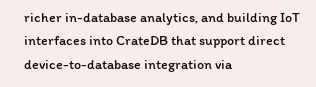richer in-database analytics, and building IoT interfaces into CrateDB that support direct device-to-database integration via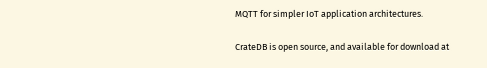MQTT for simpler IoT application architectures.

CrateDB is open source, and available for download at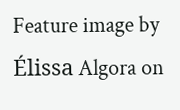Feature image by Élissa Algora on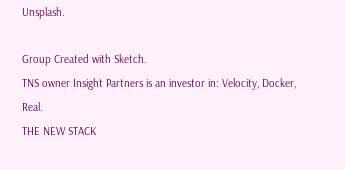Unsplash.

Group Created with Sketch.
TNS owner Insight Partners is an investor in: Velocity, Docker, Real.
THE NEW STACK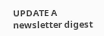UPDATE A newsletter digest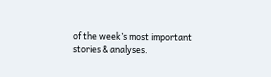of the week’s most important stories & analyses.